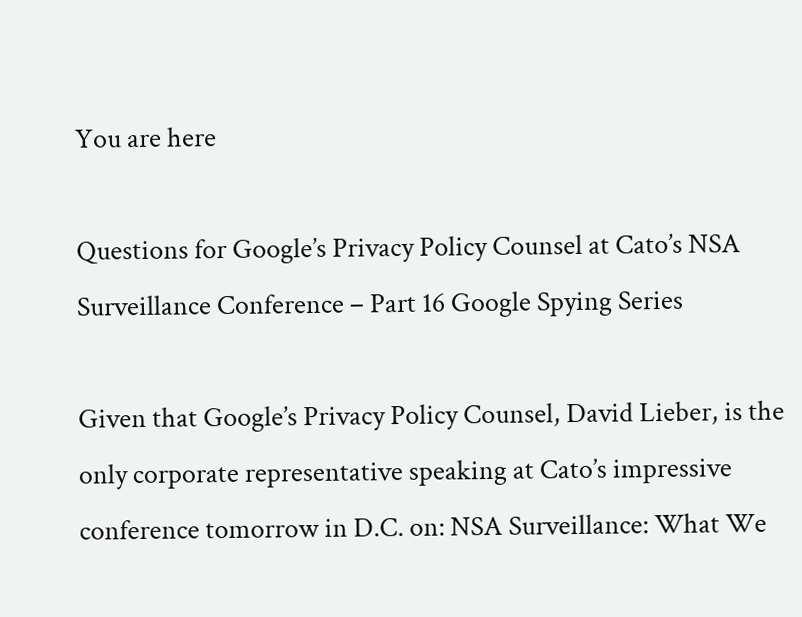You are here

Questions for Google’s Privacy Policy Counsel at Cato’s NSA Surveillance Conference – Part 16 Google Spying Series

Given that Google’s Privacy Policy Counsel, David Lieber, is the only corporate representative speaking at Cato’s impressive conference tomorrow in D.C. on: NSA Surveillance: What We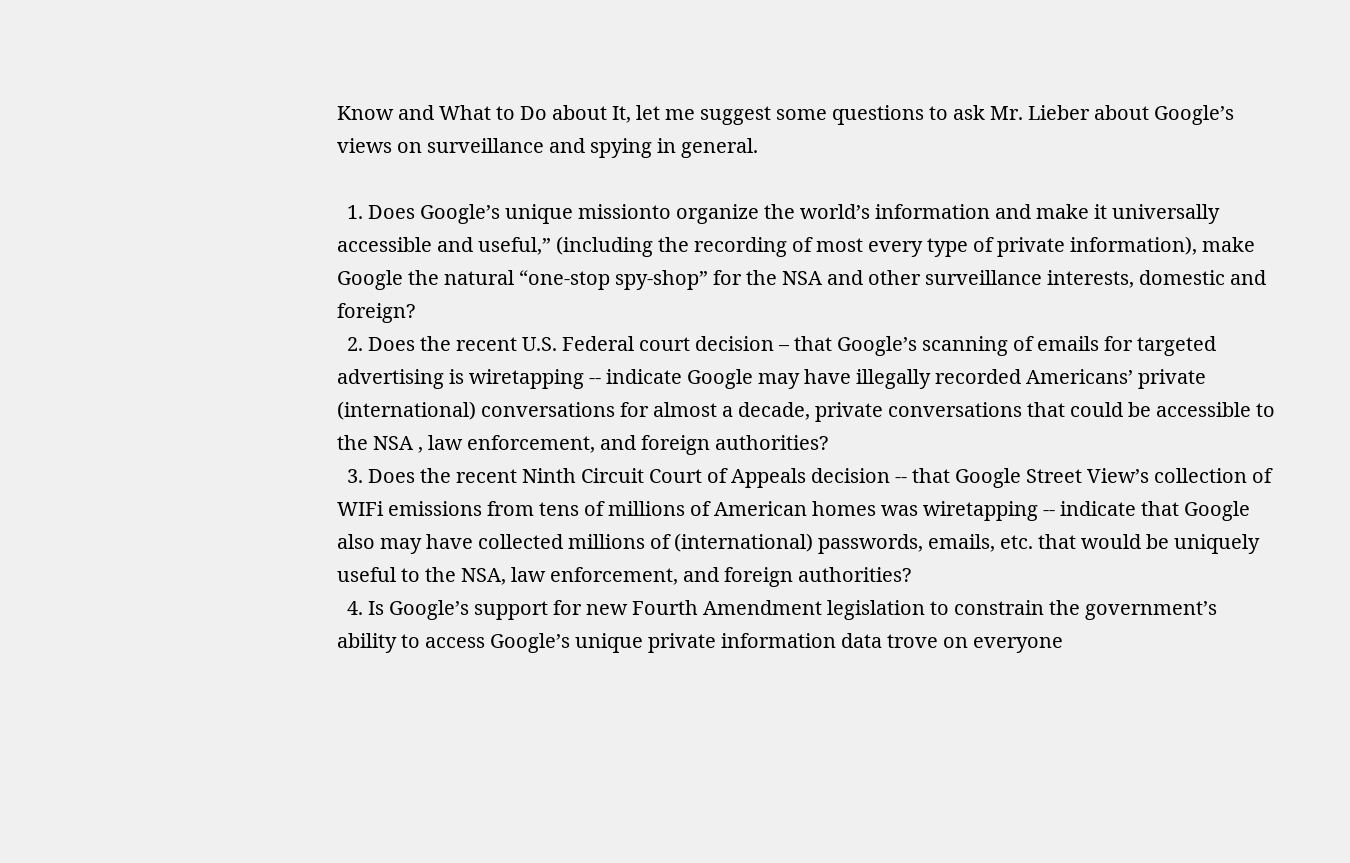Know and What to Do about It, let me suggest some questions to ask Mr. Lieber about Google’s views on surveillance and spying in general.

  1. Does Google’s unique missionto organize the world’s information and make it universally accessible and useful,” (including the recording of most every type of private information), make Google the natural “one-stop spy-shop” for the NSA and other surveillance interests, domestic and foreign?
  2. Does the recent U.S. Federal court decision – that Google’s scanning of emails for targeted advertising is wiretapping -- indicate Google may have illegally recorded Americans’ private (international) conversations for almost a decade, private conversations that could be accessible to the NSA , law enforcement, and foreign authorities?
  3. Does the recent Ninth Circuit Court of Appeals decision -- that Google Street View’s collection of WIFi emissions from tens of millions of American homes was wiretapping -- indicate that Google also may have collected millions of (international) passwords, emails, etc. that would be uniquely useful to the NSA, law enforcement, and foreign authorities?
  4. Is Google’s support for new Fourth Amendment legislation to constrain the government’s ability to access Google’s unique private information data trove on everyone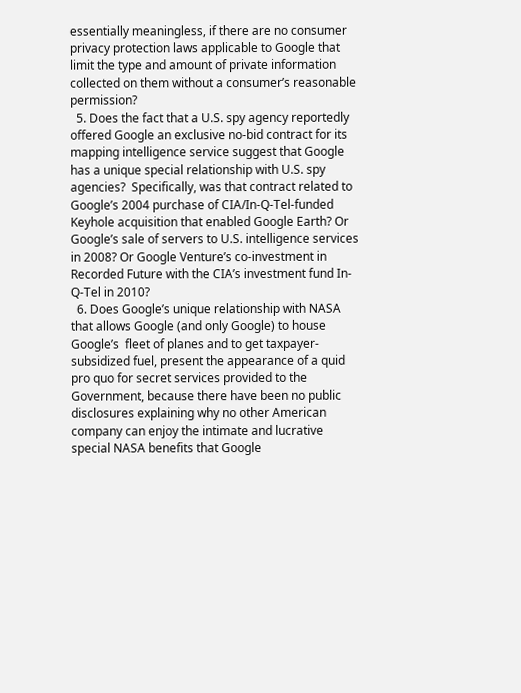essentially meaningless, if there are no consumer privacy protection laws applicable to Google that limit the type and amount of private information collected on them without a consumer’s reasonable permission?
  5. Does the fact that a U.S. spy agency reportedly offered Google an exclusive no-bid contract for its mapping intelligence service suggest that Google has a unique special relationship with U.S. spy agencies?  Specifically, was that contract related to Google’s 2004 purchase of CIA/In-Q-Tel-funded  Keyhole acquisition that enabled Google Earth? Or Google’s sale of servers to U.S. intelligence services in 2008? Or Google Venture’s co-investment in Recorded Future with the CIA’s investment fund In-Q-Tel in 2010?
  6. Does Google’s unique relationship with NASA that allows Google (and only Google) to house Google’s  fleet of planes and to get taxpayer-subsidized fuel, present the appearance of a quid pro quo for secret services provided to the Government, because there have been no public disclosures explaining why no other American company can enjoy the intimate and lucrative special NASA benefits that Google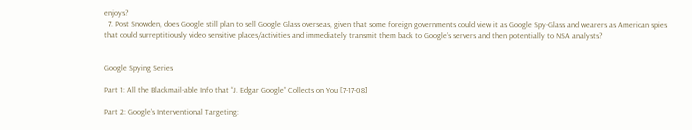enjoys?
  7. Post Snowden, does Google still plan to sell Google Glass overseas, given that some foreign governments could view it as Google Spy-Glass and wearers as American spies that could surreptitiously video sensitive places/activities and immediately transmit them back to Google’s servers and then potentially to NSA analysts?


Google Spying Series

Part 1: All the Blackmail-able Info that “J. Edgar Google” Collects on You [7-17-08]

Part 2: Google’s Interventional Targeting: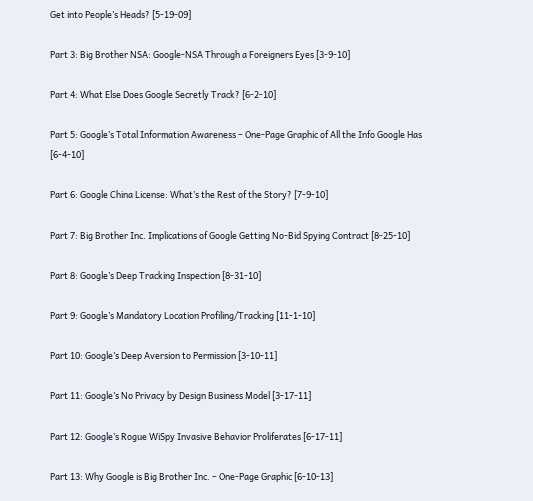Get into People’s Heads? [5-19-09]

Part 3: Big Brother NSA: Google-NSA Through a Foreigners Eyes [3-9-10]

Part 4: What Else Does Google Secretly Track? [6-2-10]

Part 5: Google’s Total Information Awareness – One-Page Graphic of All the Info Google Has [6-4-10]

Part 6: Google China License: What’s the Rest of the Story? [7-9-10]

Part 7: Big Brother Inc. Implications of Google Getting No-Bid Spying Contract [8-25-10]

Part 8: Google’s Deep Tracking Inspection [8-31-10]

Part 9: Google’s Mandatory Location Profiling/Tracking [11-1-10]

Part 10: Google’s Deep Aversion to Permission [3-10-11]

Part 11: Google’s No Privacy by Design Business Model [3-17-11]

Part 12: Google’s Rogue WiSpy Invasive Behavior Proliferates [6-17-11]

Part 13: Why Google is Big Brother Inc. – One-Page Graphic [6-10-13]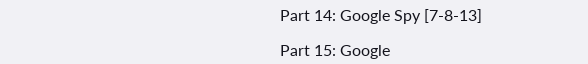Part 14: Google Spy [7-8-13]

Part 15: Google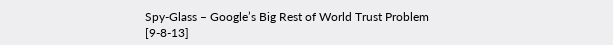Spy-Glass – Google’s Big Rest of World Trust Problem [9-8-13]